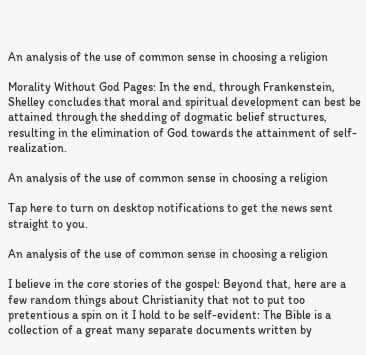An analysis of the use of common sense in choosing a religion

Morality Without God Pages: In the end, through Frankenstein, Shelley concludes that moral and spiritual development can best be attained through the shedding of dogmatic belief structures, resulting in the elimination of God towards the attainment of self-realization.

An analysis of the use of common sense in choosing a religion

Tap here to turn on desktop notifications to get the news sent straight to you.

An analysis of the use of common sense in choosing a religion

I believe in the core stories of the gospel: Beyond that, here are a few random things about Christianity that not to put too pretentious a spin on it I hold to be self-evident: The Bible is a collection of a great many separate documents written by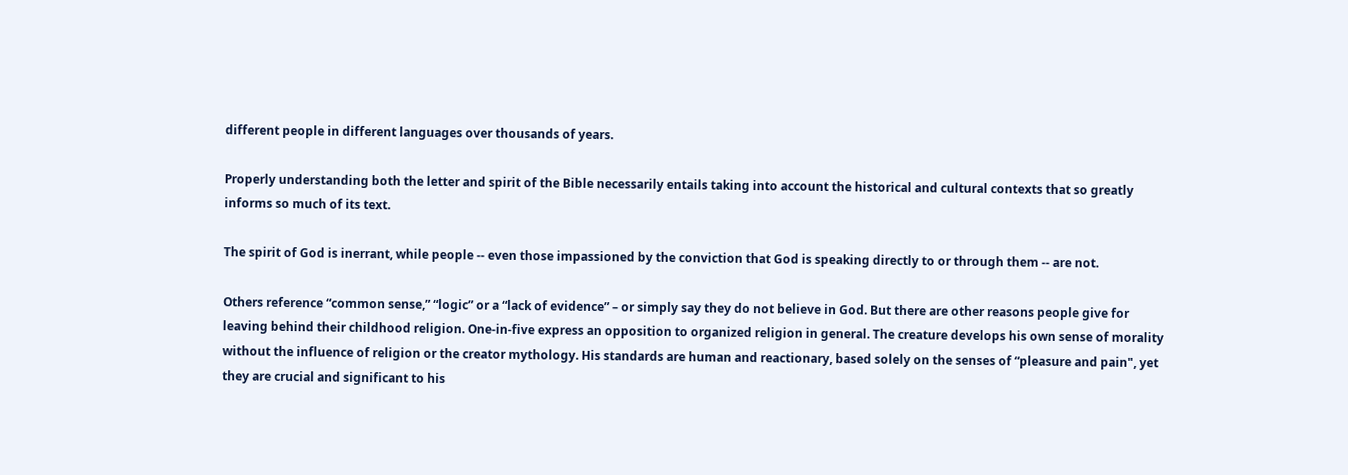different people in different languages over thousands of years.

Properly understanding both the letter and spirit of the Bible necessarily entails taking into account the historical and cultural contexts that so greatly informs so much of its text.

The spirit of God is inerrant, while people -- even those impassioned by the conviction that God is speaking directly to or through them -- are not.

Others reference “common sense,” “logic” or a “lack of evidence” – or simply say they do not believe in God. But there are other reasons people give for leaving behind their childhood religion. One-in-five express an opposition to organized religion in general. The creature develops his own sense of morality without the influence of religion or the creator mythology. His standards are human and reactionary, based solely on the senses of “pleasure and pain", yet they are crucial and significant to his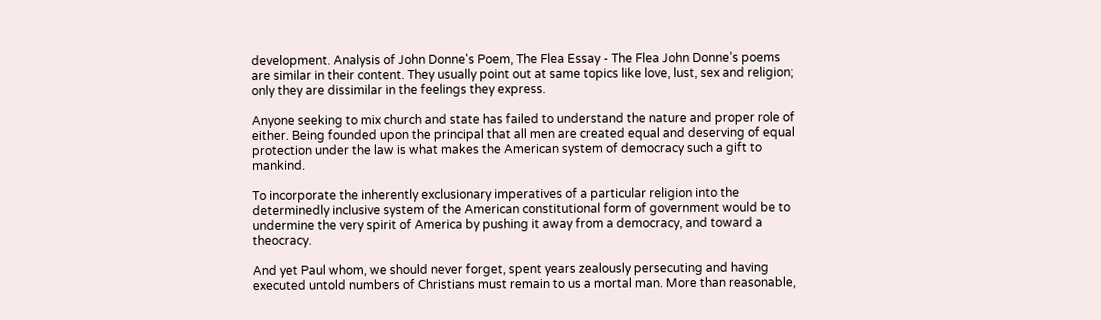development. Analysis of John Donne's Poem, The Flea Essay - The Flea John Donne’s poems are similar in their content. They usually point out at same topics like love, lust, sex and religion; only they are dissimilar in the feelings they express.

Anyone seeking to mix church and state has failed to understand the nature and proper role of either. Being founded upon the principal that all men are created equal and deserving of equal protection under the law is what makes the American system of democracy such a gift to mankind.

To incorporate the inherently exclusionary imperatives of a particular religion into the determinedly inclusive system of the American constitutional form of government would be to undermine the very spirit of America by pushing it away from a democracy, and toward a theocracy.

And yet Paul whom, we should never forget, spent years zealously persecuting and having executed untold numbers of Christians must remain to us a mortal man. More than reasonable,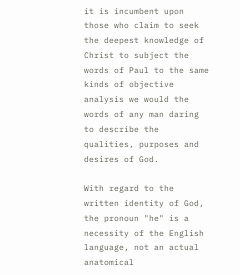it is incumbent upon those who claim to seek the deepest knowledge of Christ to subject the words of Paul to the same kinds of objective analysis we would the words of any man daring to describe the qualities, purposes and desires of God.

With regard to the written identity of God, the pronoun "he" is a necessity of the English language, not an actual anatomical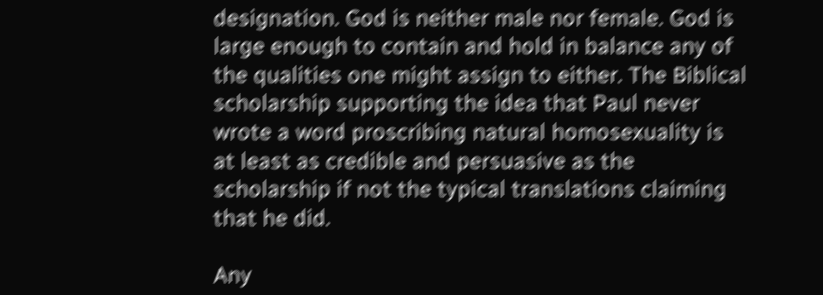designation. God is neither male nor female. God is large enough to contain and hold in balance any of the qualities one might assign to either. The Biblical scholarship supporting the idea that Paul never wrote a word proscribing natural homosexuality is at least as credible and persuasive as the scholarship if not the typical translations claiming that he did.

Any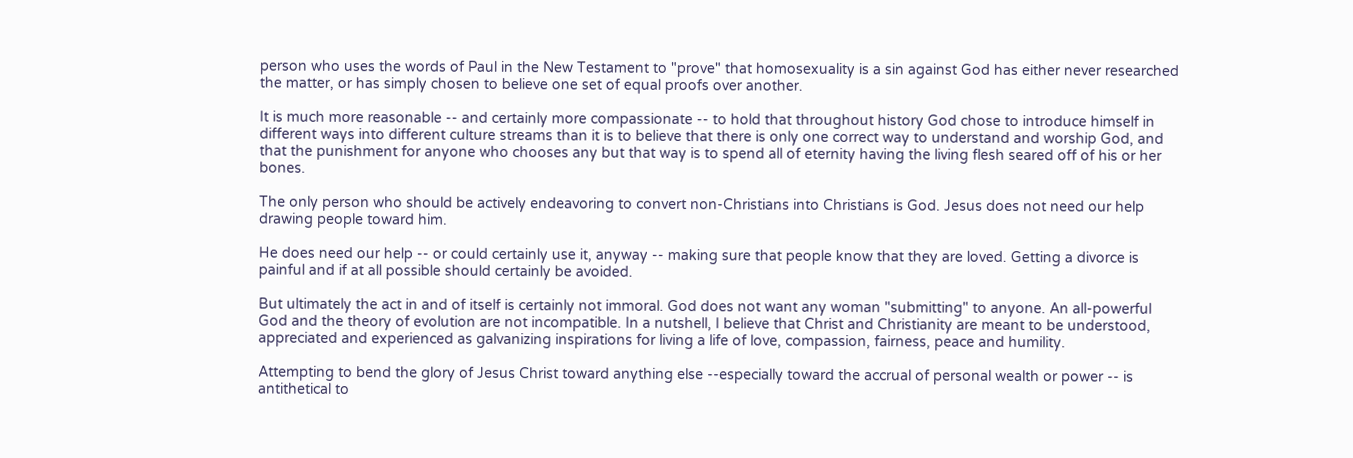person who uses the words of Paul in the New Testament to "prove" that homosexuality is a sin against God has either never researched the matter, or has simply chosen to believe one set of equal proofs over another.

It is much more reasonable -- and certainly more compassionate -- to hold that throughout history God chose to introduce himself in different ways into different culture streams than it is to believe that there is only one correct way to understand and worship God, and that the punishment for anyone who chooses any but that way is to spend all of eternity having the living flesh seared off of his or her bones.

The only person who should be actively endeavoring to convert non-Christians into Christians is God. Jesus does not need our help drawing people toward him.

He does need our help -- or could certainly use it, anyway -- making sure that people know that they are loved. Getting a divorce is painful and if at all possible should certainly be avoided.

But ultimately the act in and of itself is certainly not immoral. God does not want any woman "submitting" to anyone. An all-powerful God and the theory of evolution are not incompatible. In a nutshell, I believe that Christ and Christianity are meant to be understood, appreciated and experienced as galvanizing inspirations for living a life of love, compassion, fairness, peace and humility.

Attempting to bend the glory of Jesus Christ toward anything else --especially toward the accrual of personal wealth or power -- is antithetical to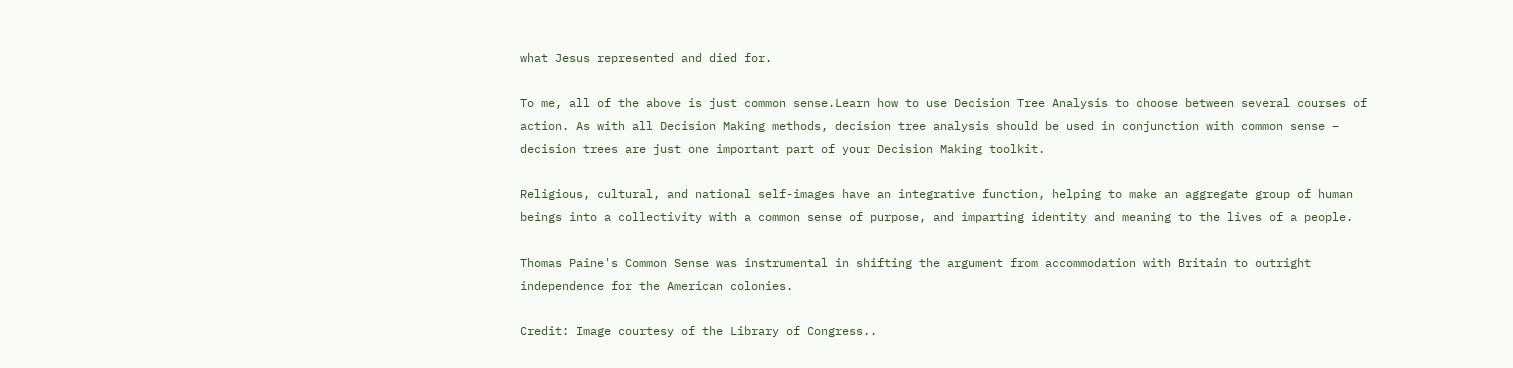what Jesus represented and died for.

To me, all of the above is just common sense.Learn how to use Decision Tree Analysis to choose between several courses of action. As with all Decision Making methods, decision tree analysis should be used in conjunction with common sense – decision trees are just one important part of your Decision Making toolkit.

Religious, cultural, and national self-images have an integrative function, helping to make an aggregate group of human beings into a collectivity with a common sense of purpose, and imparting identity and meaning to the lives of a people.

Thomas Paine's Common Sense was instrumental in shifting the argument from accommodation with Britain to outright independence for the American colonies.

Credit: Image courtesy of the Library of Congress..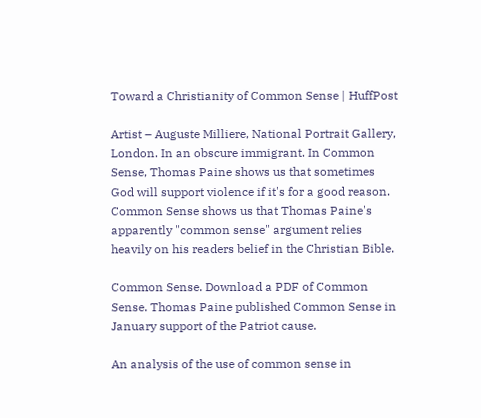Toward a Christianity of Common Sense | HuffPost

Artist – Auguste Milliere, National Portrait Gallery, London. In an obscure immigrant. In Common Sense, Thomas Paine shows us that sometimes God will support violence if it's for a good reason. Common Sense shows us that Thomas Paine's apparently "common sense" argument relies heavily on his readers belief in the Christian Bible.

Common Sense. Download a PDF of Common Sense. Thomas Paine published Common Sense in January support of the Patriot cause.

An analysis of the use of common sense in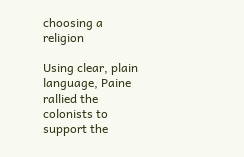choosing a religion

Using clear, plain language, Paine rallied the colonists to support the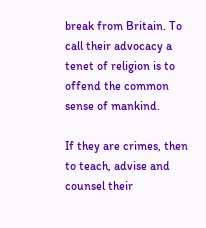break from Britain. To call their advocacy a tenet of religion is to offend the common sense of mankind.

If they are crimes, then to teach, advise and counsel their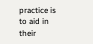practice is to aid in their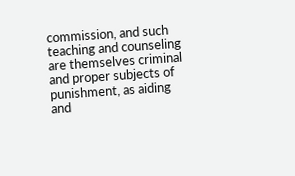commission, and such teaching and counseling are themselves criminal and proper subjects of punishment, as aiding and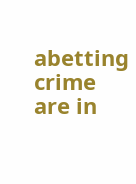abetting crime are in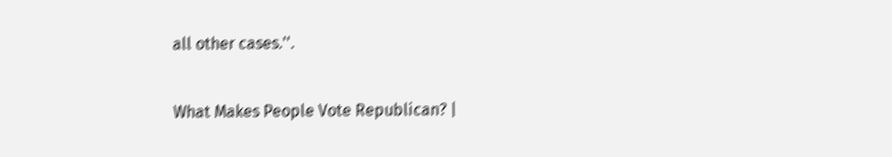all other cases.''.

What Makes People Vote Republican? |